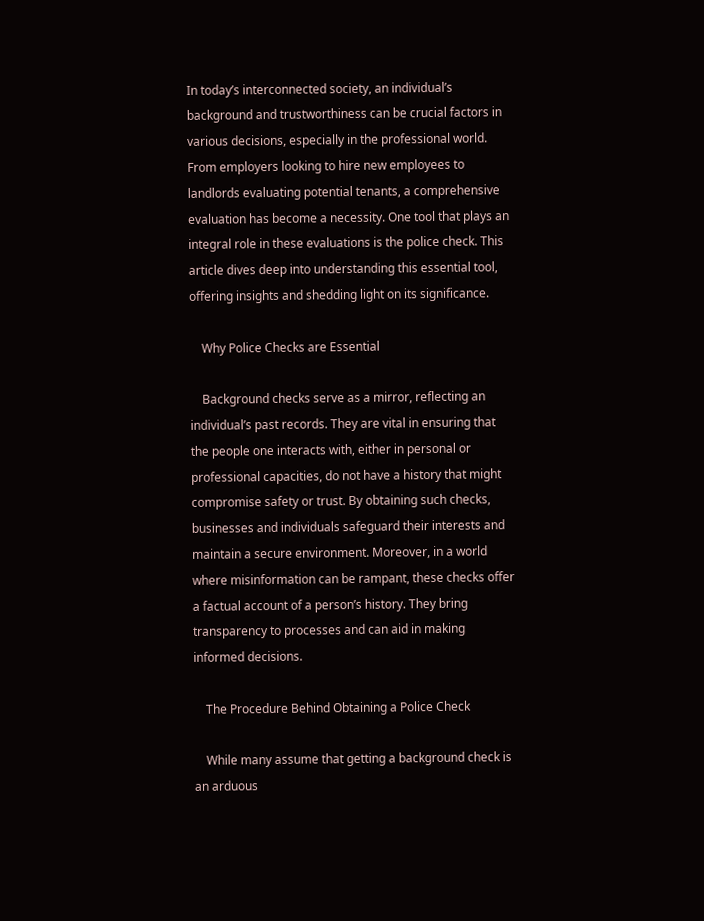In today’s interconnected society, an individual’s background and trustworthiness can be crucial factors in various decisions, especially in the professional world. From employers looking to hire new employees to landlords evaluating potential tenants, a comprehensive evaluation has become a necessity. One tool that plays an integral role in these evaluations is the police check. This article dives deep into understanding this essential tool, offering insights and shedding light on its significance.

    Why Police Checks are Essential

    Background checks serve as a mirror, reflecting an individual’s past records. They are vital in ensuring that the people one interacts with, either in personal or professional capacities, do not have a history that might compromise safety or trust. By obtaining such checks, businesses and individuals safeguard their interests and maintain a secure environment. Moreover, in a world where misinformation can be rampant, these checks offer a factual account of a person’s history. They bring transparency to processes and can aid in making informed decisions.

    The Procedure Behind Obtaining a Police Check

    While many assume that getting a background check is an arduous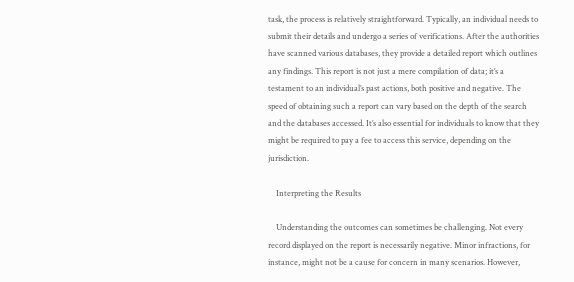task, the process is relatively straightforward. Typically, an individual needs to submit their details and undergo a series of verifications. After the authorities have scanned various databases, they provide a detailed report which outlines any findings. This report is not just a mere compilation of data; it’s a testament to an individual’s past actions, both positive and negative. The speed of obtaining such a report can vary based on the depth of the search and the databases accessed. It’s also essential for individuals to know that they might be required to pay a fee to access this service, depending on the jurisdiction.

    Interpreting the Results

    Understanding the outcomes can sometimes be challenging. Not every record displayed on the report is necessarily negative. Minor infractions, for instance, might not be a cause for concern in many scenarios. However,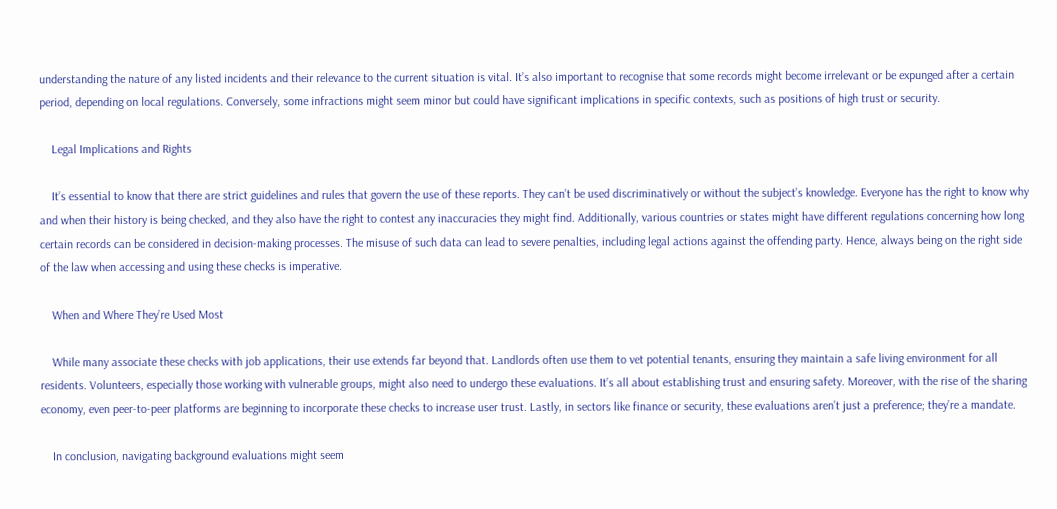understanding the nature of any listed incidents and their relevance to the current situation is vital. It’s also important to recognise that some records might become irrelevant or be expunged after a certain period, depending on local regulations. Conversely, some infractions might seem minor but could have significant implications in specific contexts, such as positions of high trust or security.

    Legal Implications and Rights

    It’s essential to know that there are strict guidelines and rules that govern the use of these reports. They can’t be used discriminatively or without the subject’s knowledge. Everyone has the right to know why and when their history is being checked, and they also have the right to contest any inaccuracies they might find. Additionally, various countries or states might have different regulations concerning how long certain records can be considered in decision-making processes. The misuse of such data can lead to severe penalties, including legal actions against the offending party. Hence, always being on the right side of the law when accessing and using these checks is imperative.

    When and Where They’re Used Most

    While many associate these checks with job applications, their use extends far beyond that. Landlords often use them to vet potential tenants, ensuring they maintain a safe living environment for all residents. Volunteers, especially those working with vulnerable groups, might also need to undergo these evaluations. It’s all about establishing trust and ensuring safety. Moreover, with the rise of the sharing economy, even peer-to-peer platforms are beginning to incorporate these checks to increase user trust. Lastly, in sectors like finance or security, these evaluations aren’t just a preference; they’re a mandate.

    In conclusion, navigating background evaluations might seem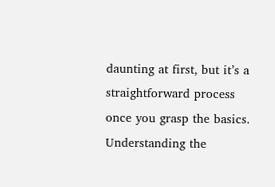daunting at first, but it’s a straightforward process once you grasp the basics. Understanding the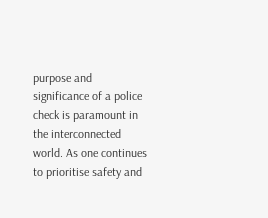purpose and significance of a police check is paramount in the interconnected world. As one continues to prioritise safety and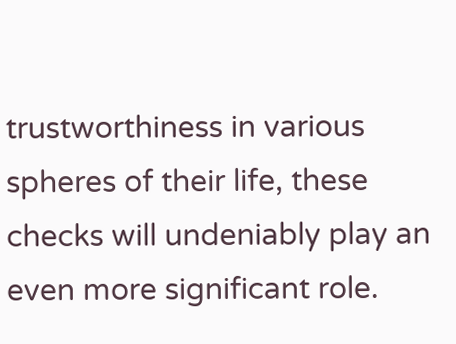trustworthiness in various spheres of their life, these checks will undeniably play an even more significant role.